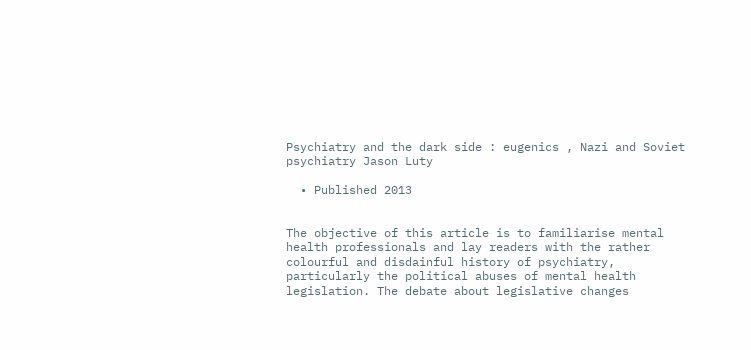Psychiatry and the dark side : eugenics , Nazi and Soviet psychiatry Jason Luty

  • Published 2013


The objective of this article is to familiarise mental health professionals and lay readers with the rather colourful and disdainful history of psychiatry, particularly the political abuses of mental health legislation. The debate about legislative changes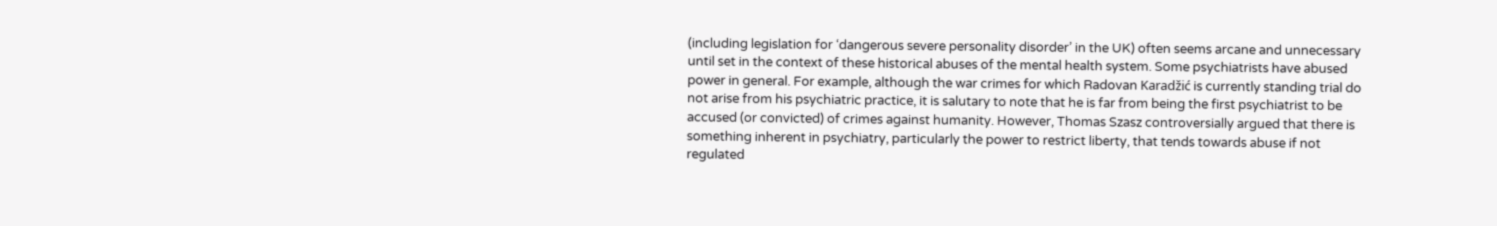(including legislation for ‘dangerous severe personality disorder’ in the UK) often seems arcane and unnecessary until set in the context of these historical abuses of the mental health system. Some psychiatrists have abused power in general. For example, although the war crimes for which Radovan Karadžić is currently standing trial do not arise from his psychiatric practice, it is salutary to note that he is far from being the first psychiatrist to be accused (or convicted) of crimes against humanity. However, Thomas Szasz controversially argued that there is something inherent in psychiatry, particularly the power to restrict liberty, that tends towards abuse if not regulated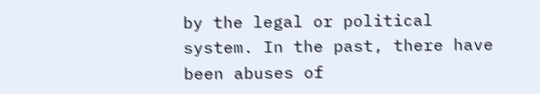by the legal or political system. In the past, there have been abuses of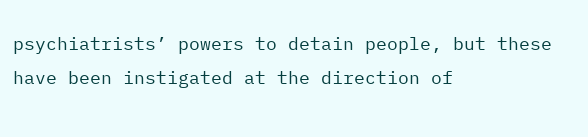psychiatrists’ powers to detain people, but these have been instigated at the direction of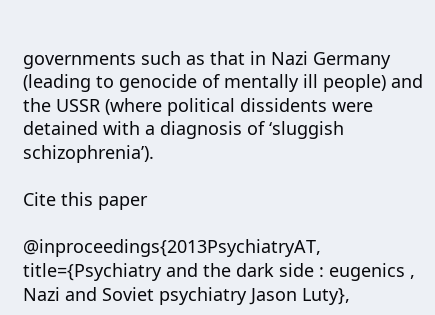governments such as that in Nazi Germany (leading to genocide of mentally ill people) and the USSR (where political dissidents were detained with a diagnosis of ‘sluggish schizophrenia’).

Cite this paper

@inproceedings{2013PsychiatryAT, title={Psychiatry and the dark side : eugenics , Nazi and Soviet psychiatry Jason Luty},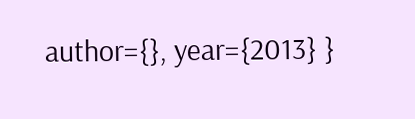author={}, year={2013} }